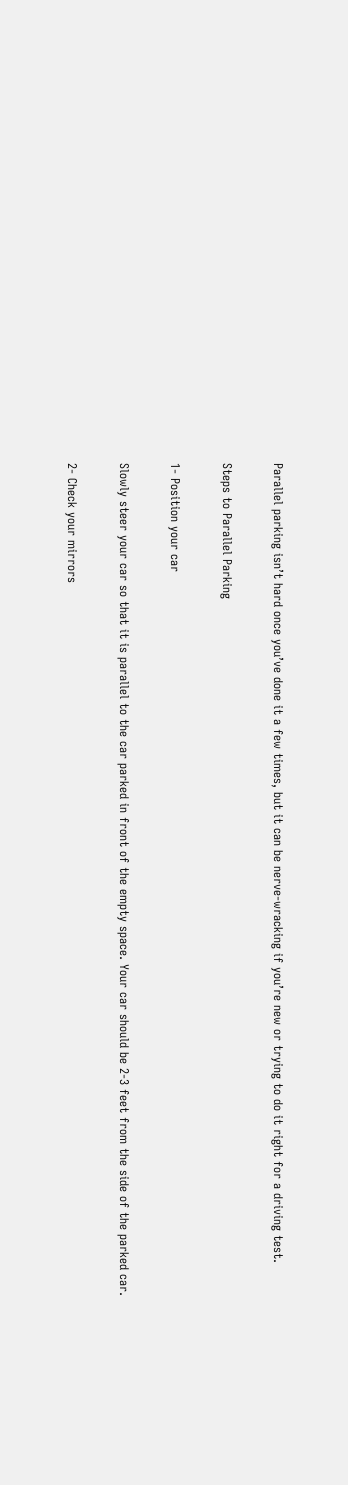Parallel parking isn’t hard once you’ve done it a few times, but it can be nerve-wracking if you’re new or trying to do it right for a driving test.

Steps to Parallel Parking

1- Position your car

Slowly steer your car so that it is parallel to the car parked in front of the empty space. Your car should be 2-3 feet from the side of the parked car.

2- Check your mirrors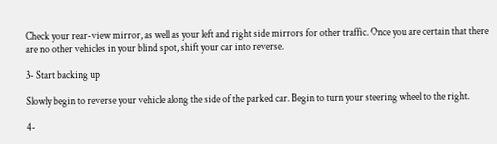Check your rear-view mirror, as well as your left and right side mirrors for other traffic. Once you are certain that there are no other vehicles in your blind spot, shift your car into reverse.

3- Start backing up

Slowly begin to reverse your vehicle along the side of the parked car. Begin to turn your steering wheel to the right.

4-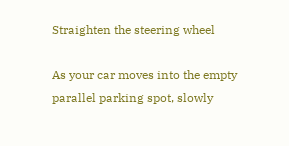Straighten the steering wheel

As your car moves into the empty parallel parking spot, slowly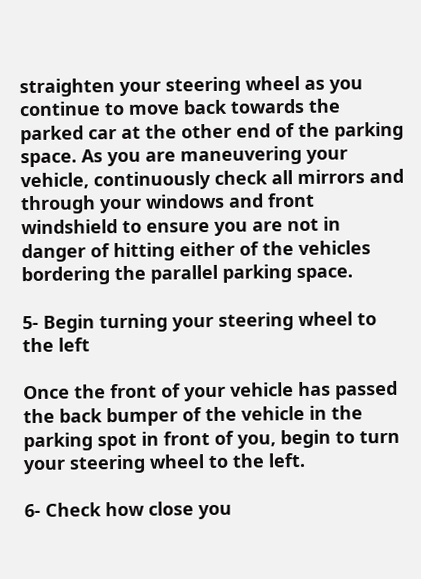straighten your steering wheel as you continue to move back towards the parked car at the other end of the parking space. As you are maneuvering your vehicle, continuously check all mirrors and through your windows and front windshield to ensure you are not in danger of hitting either of the vehicles bordering the parallel parking space.

5- Begin turning your steering wheel to the left

Once the front of your vehicle has passed the back bumper of the vehicle in the parking spot in front of you, begin to turn your steering wheel to the left.

6- Check how close you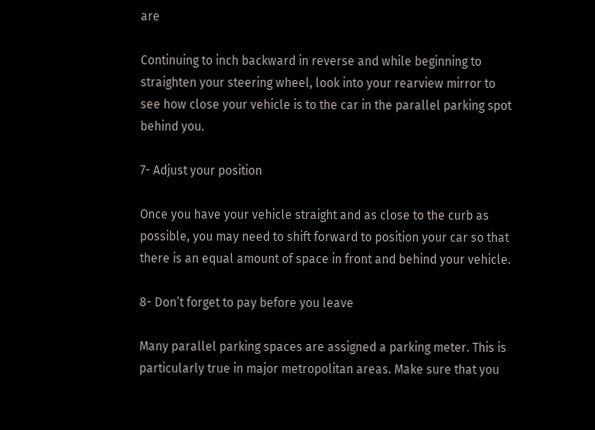are

Continuing to inch backward in reverse and while beginning to straighten your steering wheel, look into your rearview mirror to see how close your vehicle is to the car in the parallel parking spot behind you.

7- Adjust your position

Once you have your vehicle straight and as close to the curb as possible, you may need to shift forward to position your car so that there is an equal amount of space in front and behind your vehicle.

8- Don’t forget to pay before you leave

Many parallel parking spaces are assigned a parking meter. This is particularly true in major metropolitan areas. Make sure that you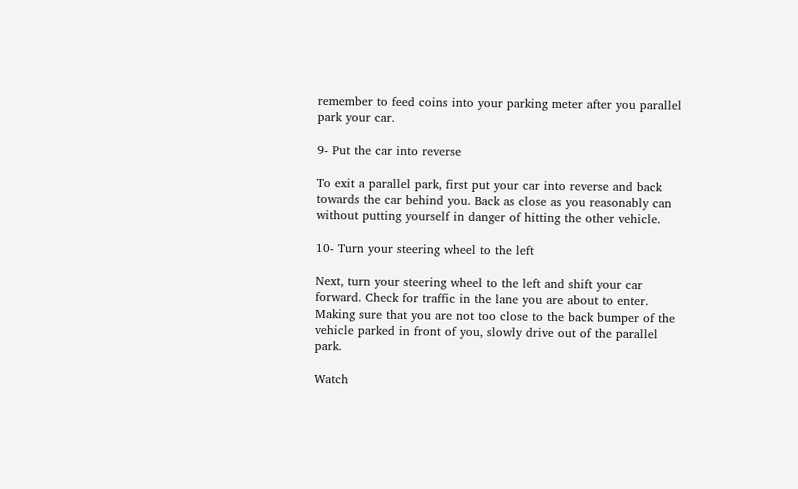remember to feed coins into your parking meter after you parallel park your car.

9- Put the car into reverse

To exit a parallel park, first put your car into reverse and back towards the car behind you. Back as close as you reasonably can without putting yourself in danger of hitting the other vehicle.

10- Turn your steering wheel to the left

Next, turn your steering wheel to the left and shift your car forward. Check for traffic in the lane you are about to enter. Making sure that you are not too close to the back bumper of the vehicle parked in front of you, slowly drive out of the parallel park.

Watch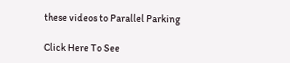these videos to Parallel Parking

Click Here To See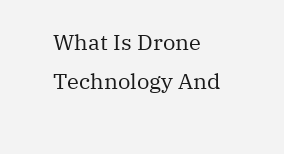What Is Drone Technology And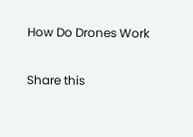How Do Drones Work

Share this